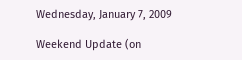Wednesday, January 7, 2009

Weekend Update (on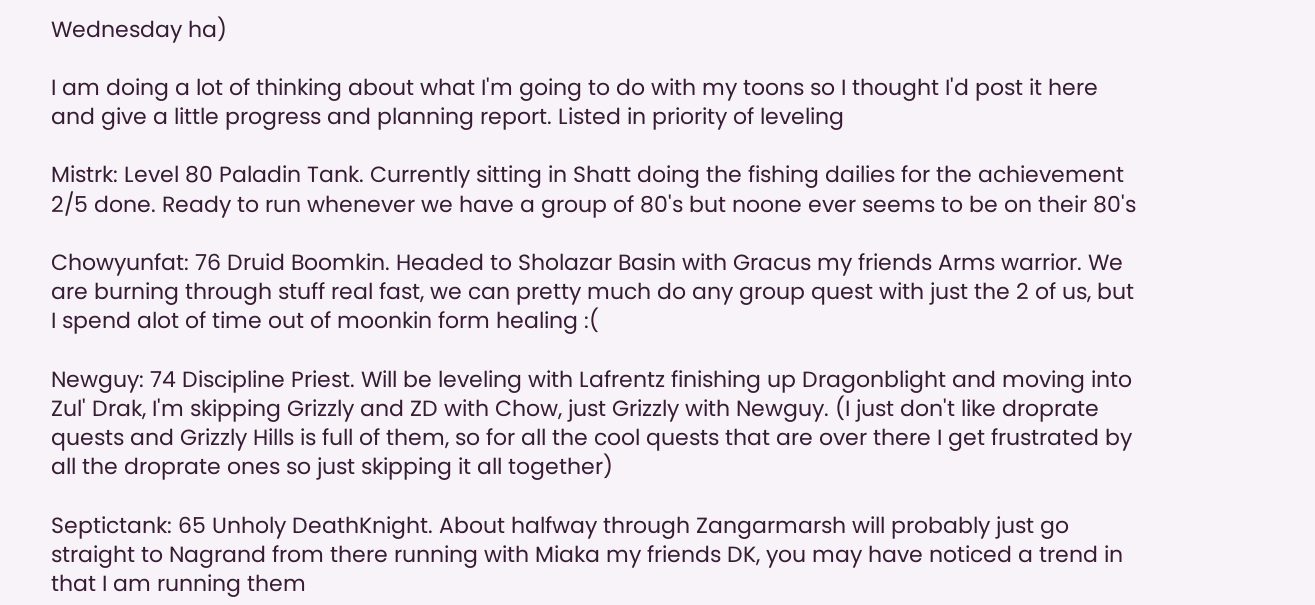Wednesday ha)

I am doing a lot of thinking about what I'm going to do with my toons so I thought I'd post it here and give a little progress and planning report. Listed in priority of leveling

Mistrk: Level 80 Paladin Tank. Currently sitting in Shatt doing the fishing dailies for the achievement 2/5 done. Ready to run whenever we have a group of 80's but noone ever seems to be on their 80's

Chowyunfat: 76 Druid Boomkin. Headed to Sholazar Basin with Gracus my friends Arms warrior. We are burning through stuff real fast, we can pretty much do any group quest with just the 2 of us, but I spend alot of time out of moonkin form healing :(

Newguy: 74 Discipline Priest. Will be leveling with Lafrentz finishing up Dragonblight and moving into Zul' Drak, I'm skipping Grizzly and ZD with Chow, just Grizzly with Newguy. (I just don't like droprate quests and Grizzly Hills is full of them, so for all the cool quests that are over there I get frustrated by all the droprate ones so just skipping it all together)

Septictank: 65 Unholy DeathKnight. About halfway through Zangarmarsh will probably just go straight to Nagrand from there running with Miaka my friends DK, you may have noticed a trend in that I am running them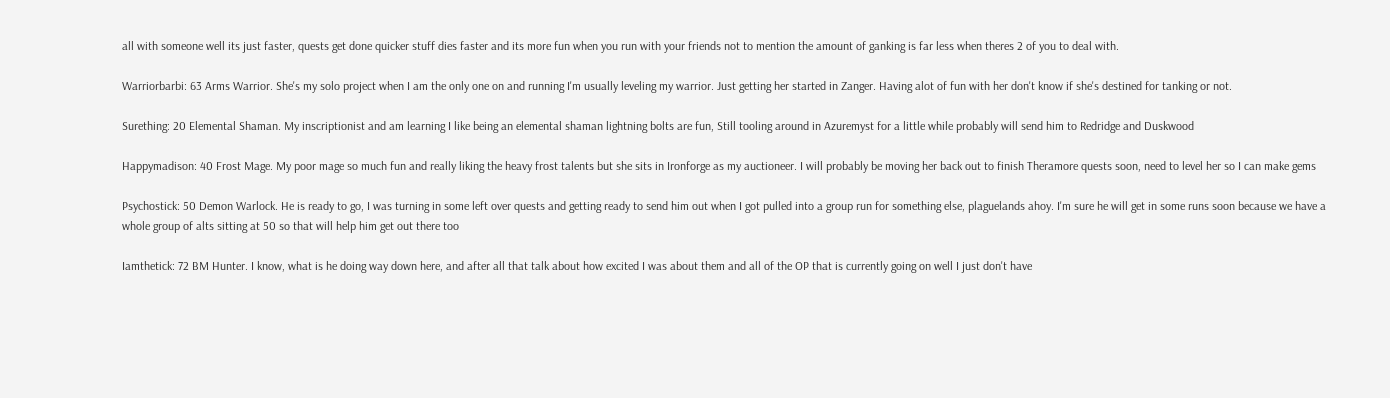all with someone well its just faster, quests get done quicker stuff dies faster and its more fun when you run with your friends not to mention the amount of ganking is far less when theres 2 of you to deal with.

Warriorbarbi: 63 Arms Warrior. She's my solo project when I am the only one on and running I'm usually leveling my warrior. Just getting her started in Zanger. Having alot of fun with her don't know if she's destined for tanking or not.

Surething: 20 Elemental Shaman. My inscriptionist and am learning I like being an elemental shaman lightning bolts are fun, Still tooling around in Azuremyst for a little while probably will send him to Redridge and Duskwood

Happymadison: 40 Frost Mage. My poor mage so much fun and really liking the heavy frost talents but she sits in Ironforge as my auctioneer. I will probably be moving her back out to finish Theramore quests soon, need to level her so I can make gems

Psychostick: 50 Demon Warlock. He is ready to go, I was turning in some left over quests and getting ready to send him out when I got pulled into a group run for something else, plaguelands ahoy. I'm sure he will get in some runs soon because we have a whole group of alts sitting at 50 so that will help him get out there too

Iamthetick: 72 BM Hunter. I know, what is he doing way down here, and after all that talk about how excited I was about them and all of the OP that is currently going on well I just don't have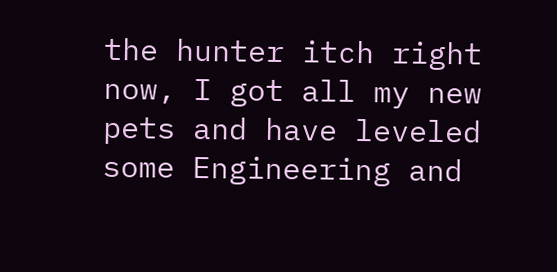the hunter itch right now, I got all my new pets and have leveled some Engineering and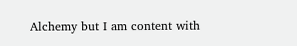Alchemy but I am content with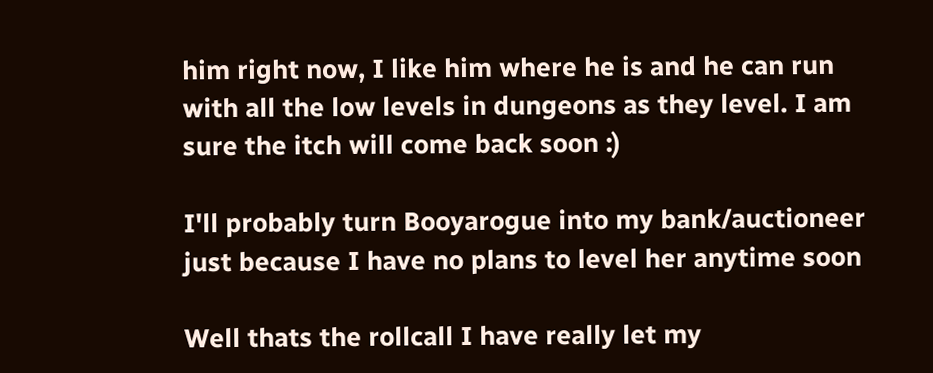him right now, I like him where he is and he can run with all the low levels in dungeons as they level. I am sure the itch will come back soon :)

I'll probably turn Booyarogue into my bank/auctioneer just because I have no plans to level her anytime soon

Well thats the rollcall I have really let my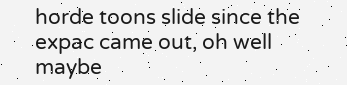horde toons slide since the expac came out, oh well maybe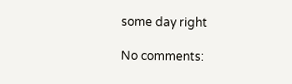some day right

No comments: